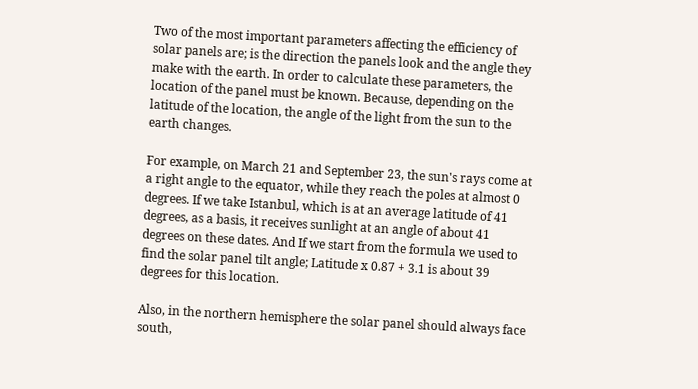Two of the most important parameters affecting the efficiency of solar panels are; is the direction the panels look and the angle they make with the earth. In order to calculate these parameters, the location of the panel must be known. Because, depending on the latitude of the location, the angle of the light from the sun to the earth changes.

For example, on March 21 and September 23, the sun's rays come at a right angle to the equator, while they reach the poles at almost 0 degrees. If we take Istanbul, which is at an average latitude of 41 degrees, as a basis, it receives sunlight at an angle of about 41 degrees on these dates. And If we start from the formula we used to find the solar panel tilt angle; Latitude x 0.87 + 3.1 is about 39 degrees for this location.

Also, in the northern hemisphere the solar panel should always face south,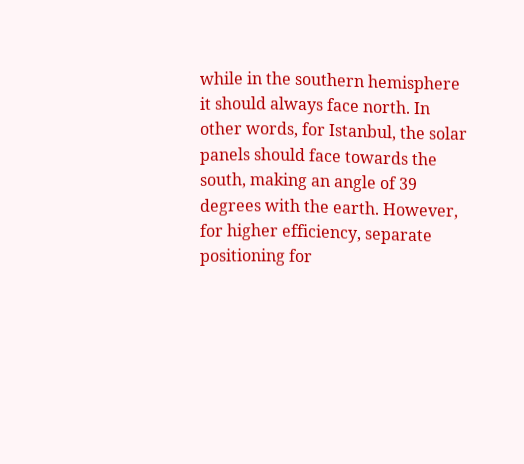while in the southern hemisphere it should always face north. In other words, for Istanbul, the solar panels should face towards the south, making an angle of 39 degrees with the earth. However, for higher efficiency, separate positioning for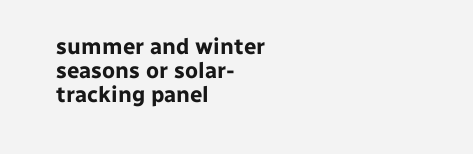summer and winter seasons or solar-tracking panel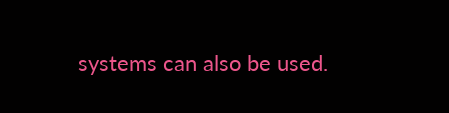systems can also be used.